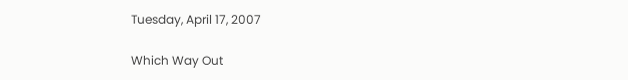Tuesday, April 17, 2007

Which Way Out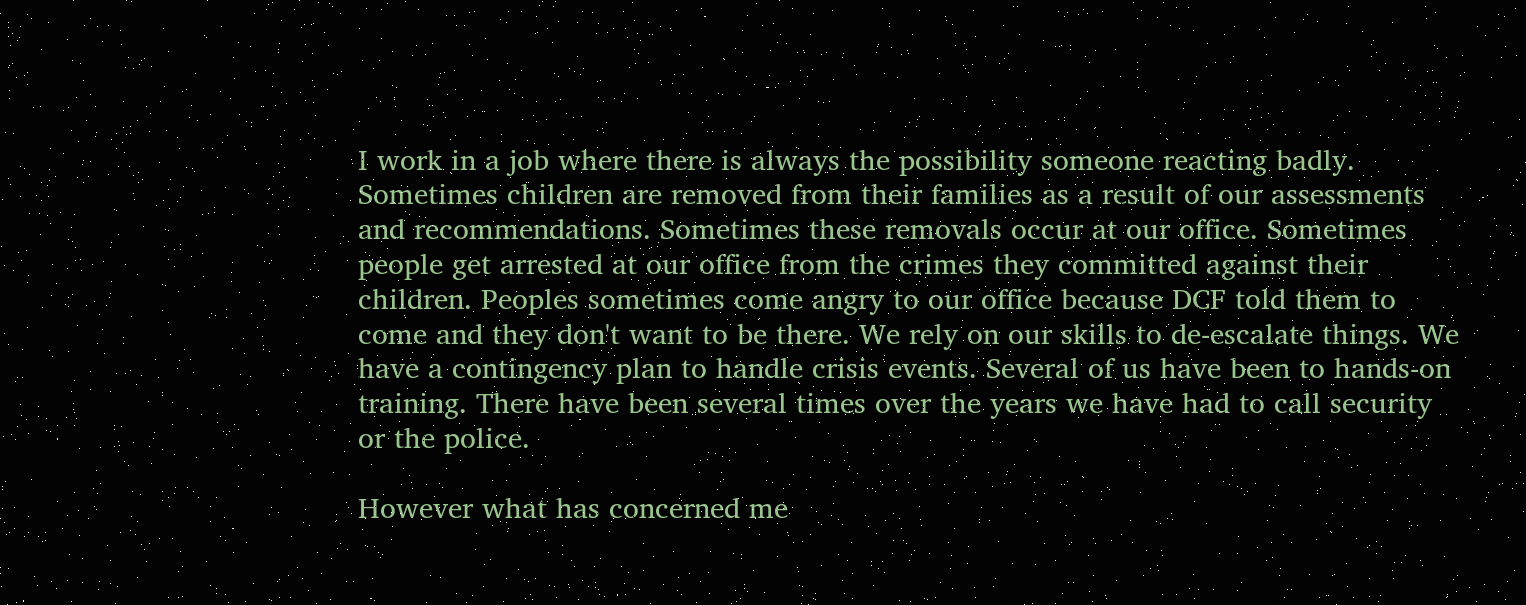I work in a job where there is always the possibility someone reacting badly. Sometimes children are removed from their families as a result of our assessments and recommendations. Sometimes these removals occur at our office. Sometimes people get arrested at our office from the crimes they committed against their children. Peoples sometimes come angry to our office because DCF told them to come and they don't want to be there. We rely on our skills to de-escalate things. We have a contingency plan to handle crisis events. Several of us have been to hands-on training. There have been several times over the years we have had to call security or the police.

However what has concerned me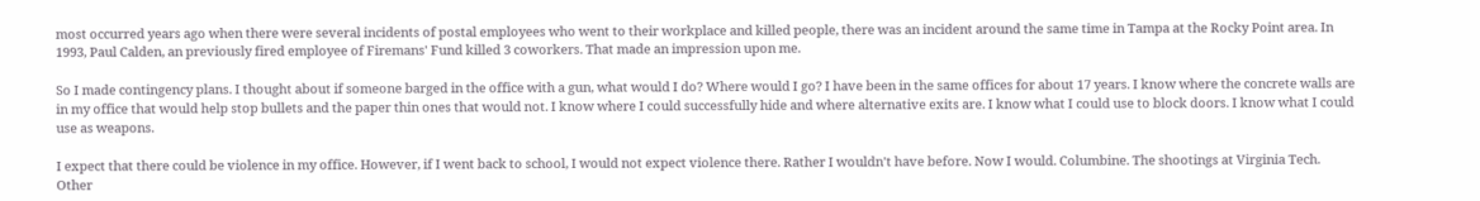most occurred years ago when there were several incidents of postal employees who went to their workplace and killed people, there was an incident around the same time in Tampa at the Rocky Point area. In 1993, Paul Calden, an previously fired employee of Firemans' Fund killed 3 coworkers. That made an impression upon me.

So I made contingency plans. I thought about if someone barged in the office with a gun, what would I do? Where would I go? I have been in the same offices for about 17 years. I know where the concrete walls are in my office that would help stop bullets and the paper thin ones that would not. I know where I could successfully hide and where alternative exits are. I know what I could use to block doors. I know what I could use as weapons.

I expect that there could be violence in my office. However, if I went back to school, I would not expect violence there. Rather I wouldn't have before. Now I would. Columbine. The shootings at Virginia Tech. Other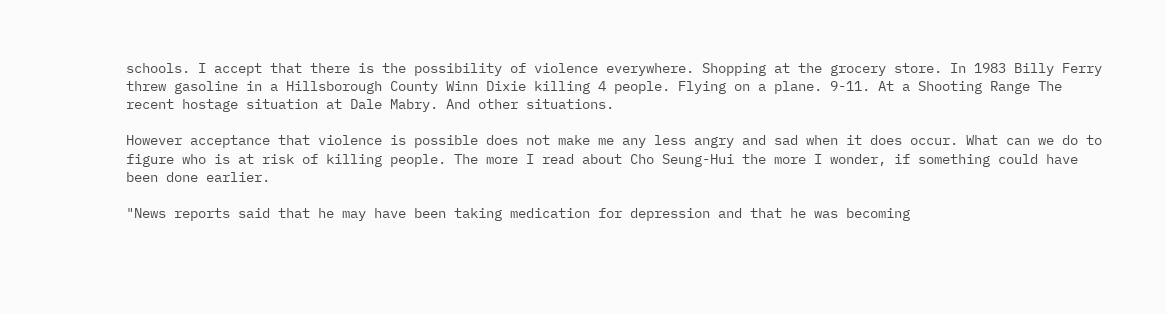schools. I accept that there is the possibility of violence everywhere. Shopping at the grocery store. In 1983 Billy Ferry threw gasoline in a Hillsborough County Winn Dixie killing 4 people. Flying on a plane. 9-11. At a Shooting Range The recent hostage situation at Dale Mabry. And other situations.

However acceptance that violence is possible does not make me any less angry and sad when it does occur. What can we do to figure who is at risk of killing people. The more I read about Cho Seung-Hui the more I wonder, if something could have been done earlier.

"News reports said that he may have been taking medication for depression and that he was becoming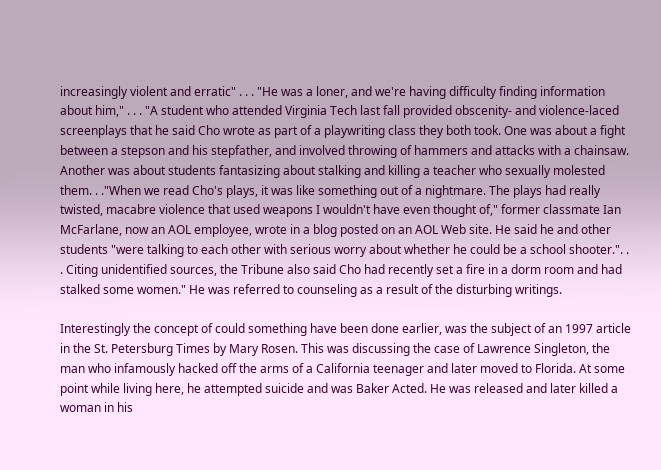increasingly violent and erratic" . . . "He was a loner, and we're having difficulty finding information about him," . . . "A student who attended Virginia Tech last fall provided obscenity- and violence-laced screenplays that he said Cho wrote as part of a playwriting class they both took. One was about a fight between a stepson and his stepfather, and involved throwing of hammers and attacks with a chainsaw. Another was about students fantasizing about stalking and killing a teacher who sexually molested them. . ."When we read Cho's plays, it was like something out of a nightmare. The plays had really twisted, macabre violence that used weapons I wouldn't have even thought of," former classmate Ian McFarlane, now an AOL employee, wrote in a blog posted on an AOL Web site. He said he and other students "were talking to each other with serious worry about whether he could be a school shooter.". . . Citing unidentified sources, the Tribune also said Cho had recently set a fire in a dorm room and had stalked some women." He was referred to counseling as a result of the disturbing writings.

Interestingly the concept of could something have been done earlier, was the subject of an 1997 article in the St. Petersburg Times by Mary Rosen. This was discussing the case of Lawrence Singleton, the man who infamously hacked off the arms of a California teenager and later moved to Florida. At some point while living here, he attempted suicide and was Baker Acted. He was released and later killed a woman in his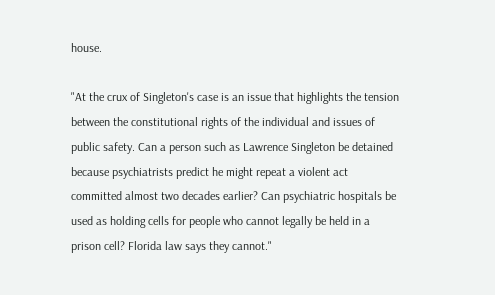house.

"At the crux of Singleton's case is an issue that highlights the tension between the constitutional rights of the individual and issues of public safety. Can a person such as Lawrence Singleton be detained because psychiatrists predict he might repeat a violent act committed almost two decades earlier? Can psychiatric hospitals be used as holding cells for people who cannot legally be held in a prison cell? Florida law says they cannot."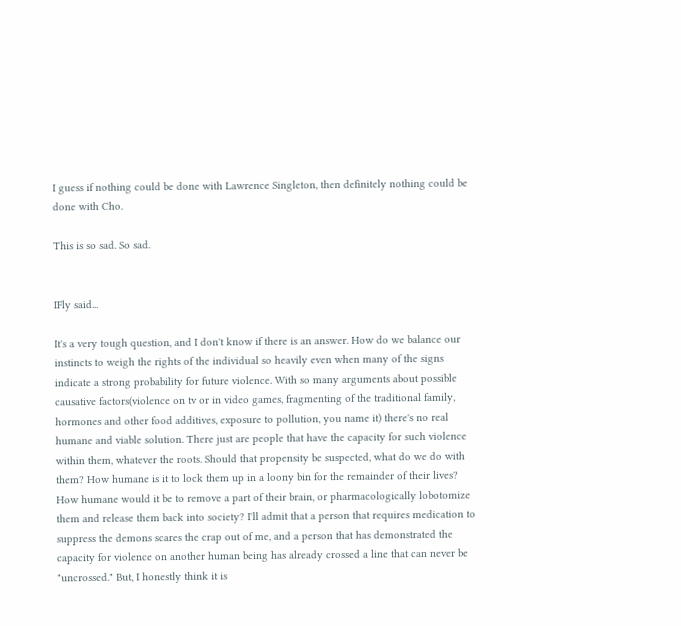I guess if nothing could be done with Lawrence Singleton, then definitely nothing could be done with Cho.

This is so sad. So sad.


IFly said...

It's a very tough question, and I don't know if there is an answer. How do we balance our instincts to weigh the rights of the individual so heavily even when many of the signs indicate a strong probability for future violence. With so many arguments about possible causative factors(violence on tv or in video games, fragmenting of the traditional family, hormones and other food additives, exposure to pollution, you name it) there's no real humane and viable solution. There just are people that have the capacity for such violence within them, whatever the roots. Should that propensity be suspected, what do we do with them? How humane is it to lock them up in a loony bin for the remainder of their lives? How humane would it be to remove a part of their brain, or pharmacologically lobotomize them and release them back into society? I'll admit that a person that requires medication to suppress the demons scares the crap out of me, and a person that has demonstrated the capacity for violence on another human being has already crossed a line that can never be "uncrossed." But, I honestly think it is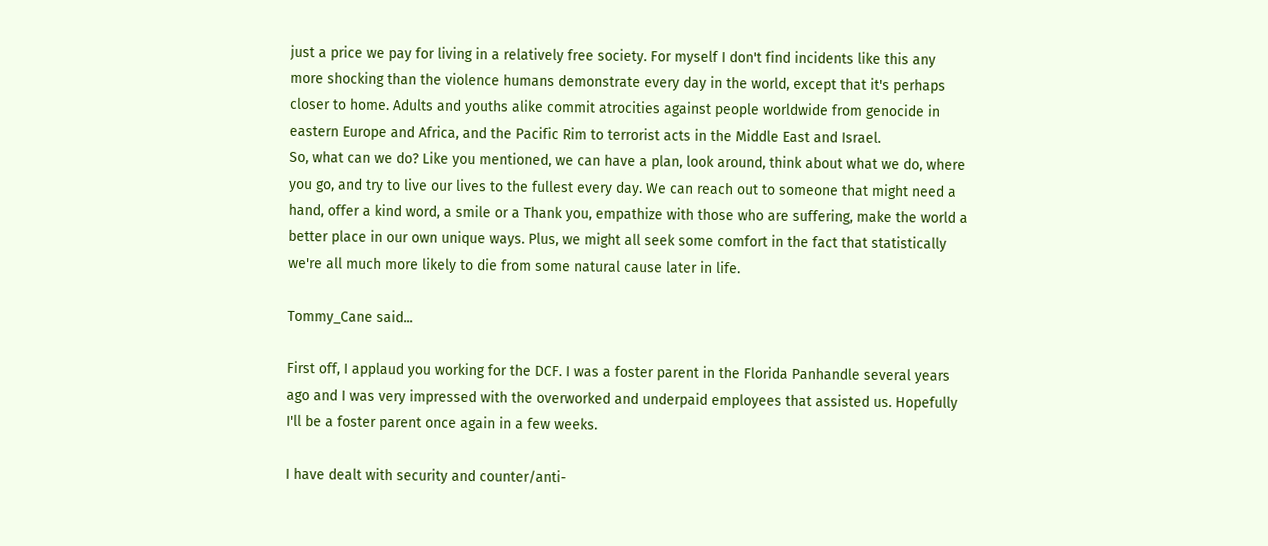just a price we pay for living in a relatively free society. For myself I don't find incidents like this any more shocking than the violence humans demonstrate every day in the world, except that it's perhaps closer to home. Adults and youths alike commit atrocities against people worldwide from genocide in eastern Europe and Africa, and the Pacific Rim to terrorist acts in the Middle East and Israel.
So, what can we do? Like you mentioned, we can have a plan, look around, think about what we do, where you go, and try to live our lives to the fullest every day. We can reach out to someone that might need a hand, offer a kind word, a smile or a Thank you, empathize with those who are suffering, make the world a better place in our own unique ways. Plus, we might all seek some comfort in the fact that statistically we're all much more likely to die from some natural cause later in life.

Tommy_Cane said...

First off, I applaud you working for the DCF. I was a foster parent in the Florida Panhandle several years ago and I was very impressed with the overworked and underpaid employees that assisted us. Hopefully I'll be a foster parent once again in a few weeks.

I have dealt with security and counter/anti-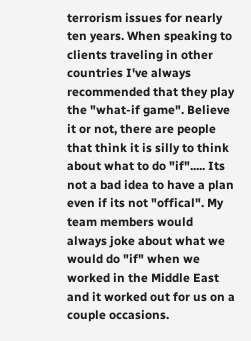terrorism issues for nearly ten years. When speaking to clients traveling in other countries I've always recommended that they play the "what-if game". Believe it or not, there are people that think it is silly to think about what to do "if"..... Its not a bad idea to have a plan even if its not "offical". My team members would always joke about what we would do "if" when we worked in the Middle East and it worked out for us on a couple occasions.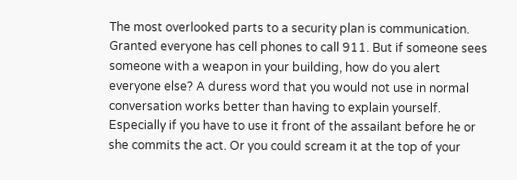The most overlooked parts to a security plan is communication. Granted everyone has cell phones to call 911. But if someone sees someone with a weapon in your building, how do you alert everyone else? A duress word that you would not use in normal conversation works better than having to explain yourself. Especially if you have to use it front of the assailant before he or she commits the act. Or you could scream it at the top of your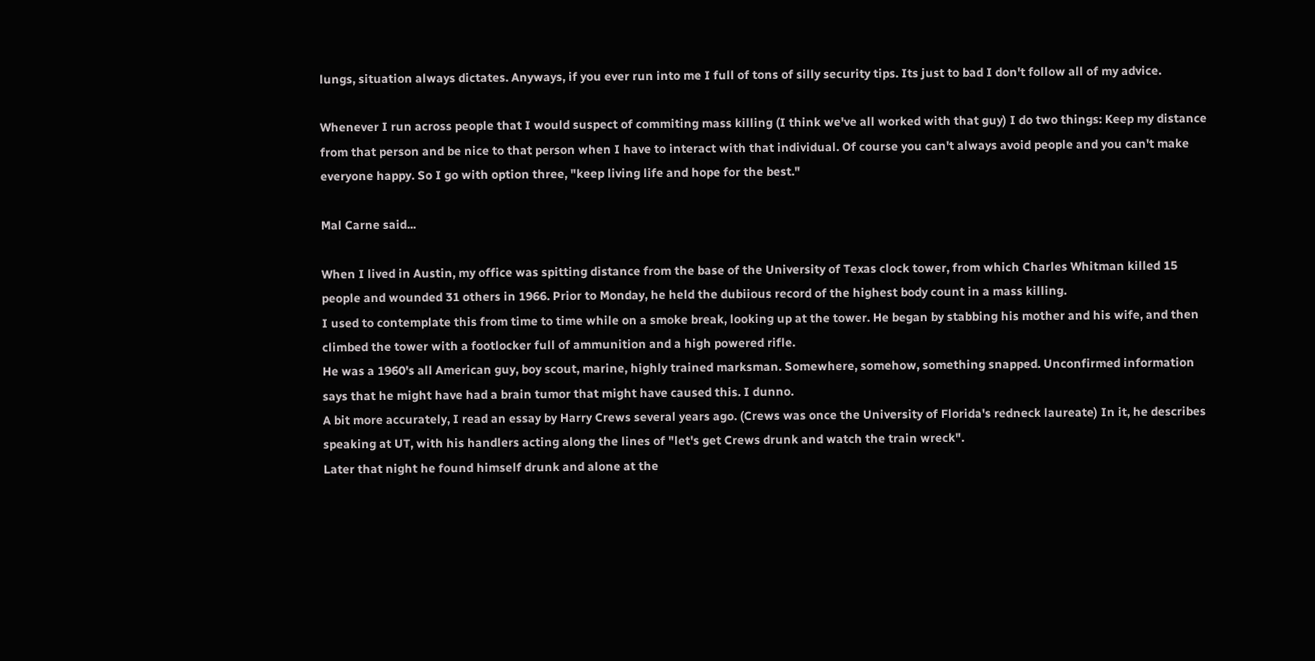lungs, situation always dictates. Anyways, if you ever run into me I full of tons of silly security tips. Its just to bad I don't follow all of my advice.

Whenever I run across people that I would suspect of commiting mass killing (I think we've all worked with that guy) I do two things: Keep my distance from that person and be nice to that person when I have to interact with that individual. Of course you can't always avoid people and you can't make everyone happy. So I go with option three, "keep living life and hope for the best."

Mal Carne said...

When I lived in Austin, my office was spitting distance from the base of the University of Texas clock tower, from which Charles Whitman killed 15 people and wounded 31 others in 1966. Prior to Monday, he held the dubiious record of the highest body count in a mass killing.
I used to contemplate this from time to time while on a smoke break, looking up at the tower. He began by stabbing his mother and his wife, and then climbed the tower with a footlocker full of ammunition and a high powered rifle.
He was a 1960's all American guy, boy scout, marine, highly trained marksman. Somewhere, somehow, something snapped. Unconfirmed information says that he might have had a brain tumor that might have caused this. I dunno.
A bit more accurately, I read an essay by Harry Crews several years ago. (Crews was once the University of Florida's redneck laureate) In it, he describes speaking at UT, with his handlers acting along the lines of "let's get Crews drunk and watch the train wreck".
Later that night he found himself drunk and alone at the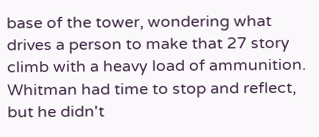base of the tower, wondering what drives a person to make that 27 story climb with a heavy load of ammunition. Whitman had time to stop and reflect, but he didn't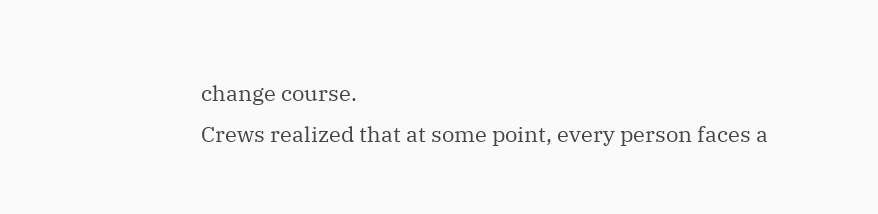change course.
Crews realized that at some point, every person faces a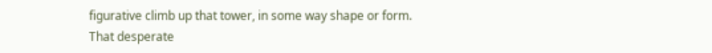figurative climb up that tower, in some way shape or form. That desperate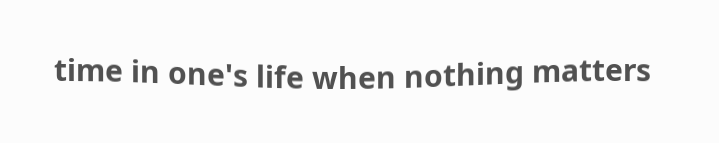time in one's life when nothing matters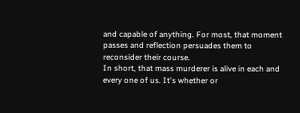and capable of anything. For most, that moment passes and reflection persuades them to reconsider their course.
In short, that mass murderer is alive in each and every one of us. It's whether or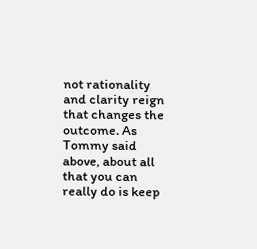not rationality and clarity reign that changes the outcome. As Tommy said above, about all that you can really do is keep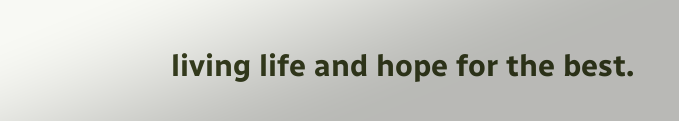living life and hope for the best.